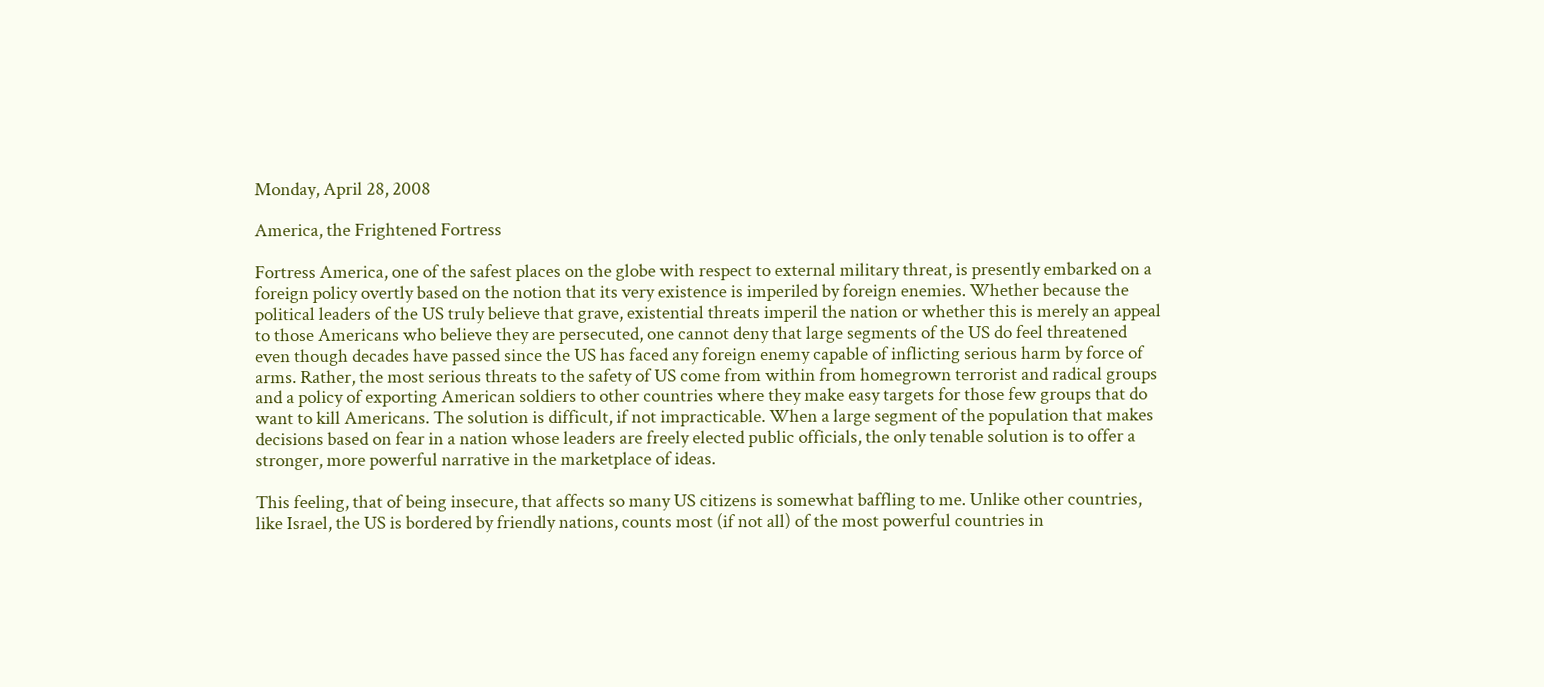Monday, April 28, 2008

America, the Frightened Fortress

Fortress America, one of the safest places on the globe with respect to external military threat, is presently embarked on a foreign policy overtly based on the notion that its very existence is imperiled by foreign enemies. Whether because the political leaders of the US truly believe that grave, existential threats imperil the nation or whether this is merely an appeal to those Americans who believe they are persecuted, one cannot deny that large segments of the US do feel threatened even though decades have passed since the US has faced any foreign enemy capable of inflicting serious harm by force of arms. Rather, the most serious threats to the safety of US come from within from homegrown terrorist and radical groups and a policy of exporting American soldiers to other countries where they make easy targets for those few groups that do want to kill Americans. The solution is difficult, if not impracticable. When a large segment of the population that makes decisions based on fear in a nation whose leaders are freely elected public officials, the only tenable solution is to offer a stronger, more powerful narrative in the marketplace of ideas.

This feeling, that of being insecure, that affects so many US citizens is somewhat baffling to me. Unlike other countries, like Israel, the US is bordered by friendly nations, counts most (if not all) of the most powerful countries in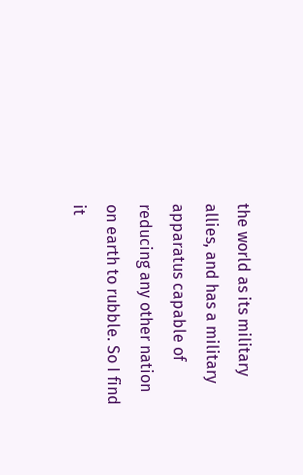the world as its military allies, and has a military apparatus capable of reducing any other nation on earth to rubble. So I find it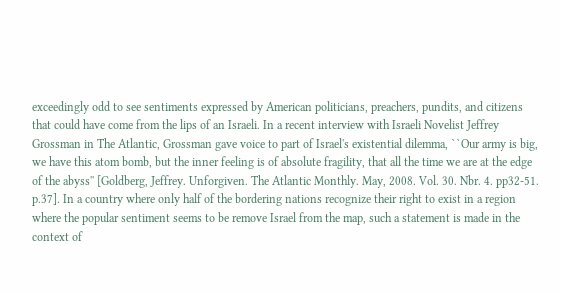exceedingly odd to see sentiments expressed by American politicians, preachers, pundits, and citizens that could have come from the lips of an Israeli. In a recent interview with Israeli Novelist Jeffrey Grossman in The Atlantic, Grossman gave voice to part of Israel's existential dilemma, ``Our army is big, we have this atom bomb, but the inner feeling is of absolute fragility, that all the time we are at the edge of the abyss'' [Goldberg, Jeffrey. Unforgiven. The Atlantic Monthly. May, 2008. Vol. 30. Nbr. 4. pp32-51. p.37]. In a country where only half of the bordering nations recognize their right to exist in a region where the popular sentiment seems to be remove Israel from the map, such a statement is made in the context of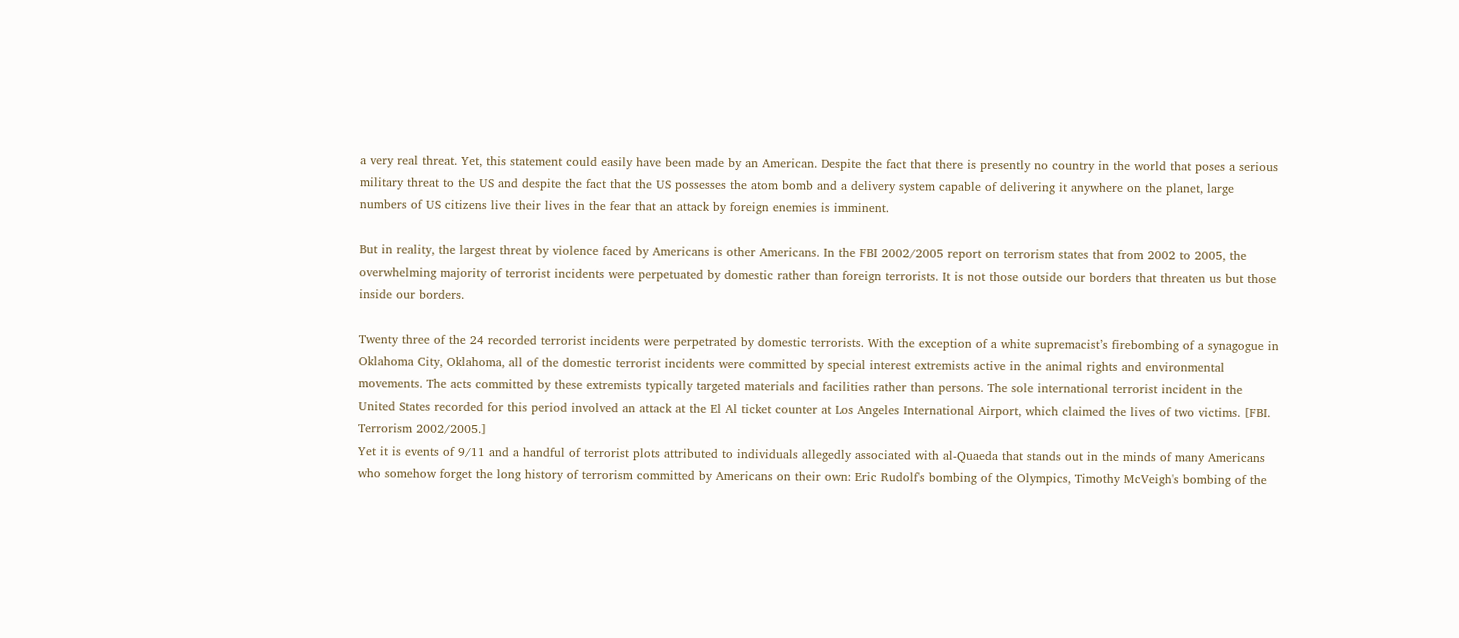a very real threat. Yet, this statement could easily have been made by an American. Despite the fact that there is presently no country in the world that poses a serious military threat to the US and despite the fact that the US possesses the atom bomb and a delivery system capable of delivering it anywhere on the planet, large numbers of US citizens live their lives in the fear that an attack by foreign enemies is imminent.

But in reality, the largest threat by violence faced by Americans is other Americans. In the FBI 2002/2005 report on terrorism states that from 2002 to 2005, the overwhelming majority of terrorist incidents were perpetuated by domestic rather than foreign terrorists. It is not those outside our borders that threaten us but those inside our borders.

Twenty three of the 24 recorded terrorist incidents were perpetrated by domestic terrorists. With the exception of a white supremacist’s firebombing of a synagogue in Oklahoma City, Oklahoma, all of the domestic terrorist incidents were committed by special interest extremists active in the animal rights and environmental movements. The acts committed by these extremists typically targeted materials and facilities rather than persons. The sole international terrorist incident in the United States recorded for this period involved an attack at the El Al ticket counter at Los Angeles International Airport, which claimed the lives of two victims. [FBI. Terrorism 2002/2005.]
Yet it is events of 9/11 and a handful of terrorist plots attributed to individuals allegedly associated with al-Quaeda that stands out in the minds of many Americans who somehow forget the long history of terrorism committed by Americans on their own: Eric Rudolf's bombing of the Olympics, Timothy McVeigh's bombing of the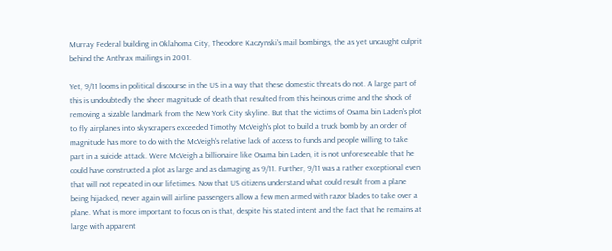Murray Federal building in Oklahoma City, Theodore Kaczynski's mail bombings, the as yet uncaught culprit behind the Anthrax mailings in 2001.

Yet, 9/11 looms in political discourse in the US in a way that these domestic threats do not. A large part of this is undoubtedly the sheer magnitude of death that resulted from this heinous crime and the shock of removing a sizable landmark from the New York City skyline. But that the victims of Osama bin Laden's plot to fly airplanes into skyscrapers exceeded Timothy McVeigh's plot to build a truck bomb by an order of magnitude has more to do with the McVeigh's relative lack of access to funds and people willing to take part in a suicide attack. Were McVeigh a billionaire like Osama bin Laden, it is not unforeseeable that he could have constructed a plot as large and as damaging as 9/11. Further, 9/11 was a rather exceptional even that will not repeated in our lifetimes. Now that US citizens understand what could result from a plane being hijacked, never again will airline passengers allow a few men armed with razor blades to take over a plane. What is more important to focus on is that, despite his stated intent and the fact that he remains at large with apparent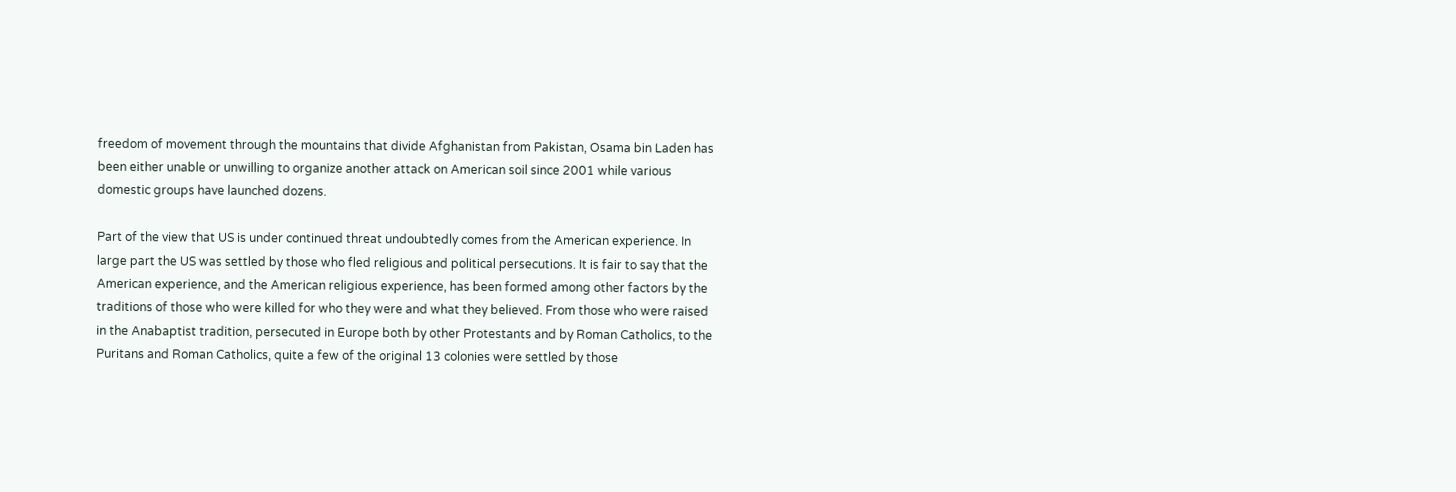freedom of movement through the mountains that divide Afghanistan from Pakistan, Osama bin Laden has been either unable or unwilling to organize another attack on American soil since 2001 while various domestic groups have launched dozens.

Part of the view that US is under continued threat undoubtedly comes from the American experience. In large part the US was settled by those who fled religious and political persecutions. It is fair to say that the American experience, and the American religious experience, has been formed among other factors by the traditions of those who were killed for who they were and what they believed. From those who were raised in the Anabaptist tradition, persecuted in Europe both by other Protestants and by Roman Catholics, to the Puritans and Roman Catholics, quite a few of the original 13 colonies were settled by those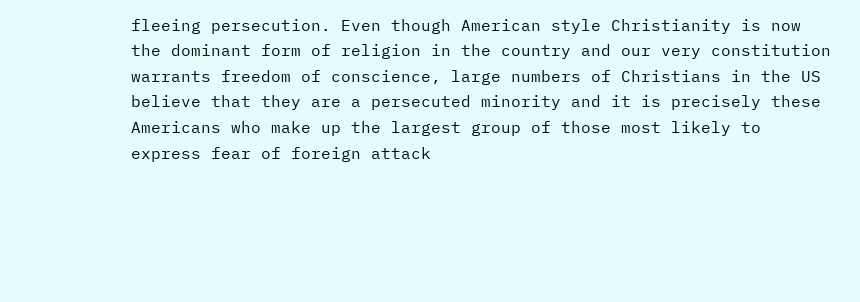fleeing persecution. Even though American style Christianity is now the dominant form of religion in the country and our very constitution warrants freedom of conscience, large numbers of Christians in the US believe that they are a persecuted minority and it is precisely these Americans who make up the largest group of those most likely to express fear of foreign attack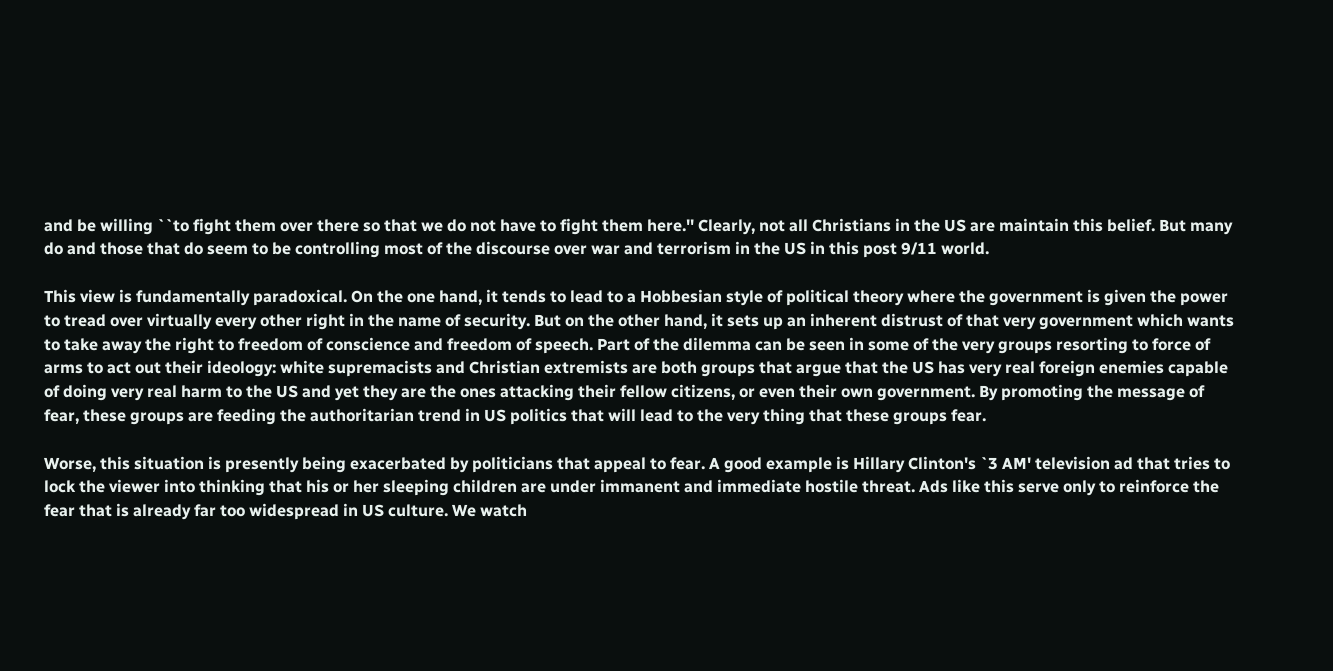and be willing ``to fight them over there so that we do not have to fight them here.'' Clearly, not all Christians in the US are maintain this belief. But many do and those that do seem to be controlling most of the discourse over war and terrorism in the US in this post 9/11 world.

This view is fundamentally paradoxical. On the one hand, it tends to lead to a Hobbesian style of political theory where the government is given the power to tread over virtually every other right in the name of security. But on the other hand, it sets up an inherent distrust of that very government which wants to take away the right to freedom of conscience and freedom of speech. Part of the dilemma can be seen in some of the very groups resorting to force of arms to act out their ideology: white supremacists and Christian extremists are both groups that argue that the US has very real foreign enemies capable of doing very real harm to the US and yet they are the ones attacking their fellow citizens, or even their own government. By promoting the message of fear, these groups are feeding the authoritarian trend in US politics that will lead to the very thing that these groups fear.

Worse, this situation is presently being exacerbated by politicians that appeal to fear. A good example is Hillary Clinton's `3 AM' television ad that tries to lock the viewer into thinking that his or her sleeping children are under immanent and immediate hostile threat. Ads like this serve only to reinforce the fear that is already far too widespread in US culture. We watch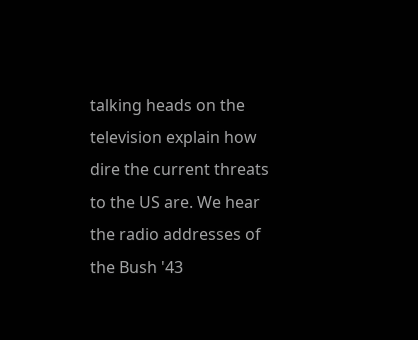talking heads on the television explain how dire the current threats to the US are. We hear the radio addresses of the Bush '43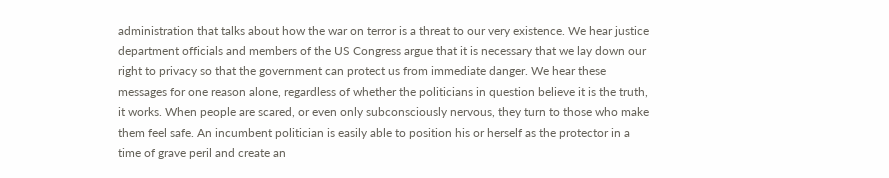administration that talks about how the war on terror is a threat to our very existence. We hear justice department officials and members of the US Congress argue that it is necessary that we lay down our right to privacy so that the government can protect us from immediate danger. We hear these messages for one reason alone, regardless of whether the politicians in question believe it is the truth, it works. When people are scared, or even only subconsciously nervous, they turn to those who make them feel safe. An incumbent politician is easily able to position his or herself as the protector in a time of grave peril and create an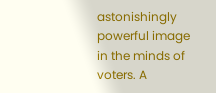astonishingly powerful image in the minds of voters. A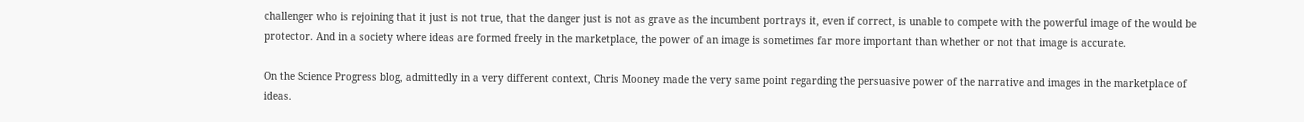challenger who is rejoining that it just is not true, that the danger just is not as grave as the incumbent portrays it, even if correct, is unable to compete with the powerful image of the would be protector. And in a society where ideas are formed freely in the marketplace, the power of an image is sometimes far more important than whether or not that image is accurate.

On the Science Progress blog, admittedly in a very different context, Chris Mooney made the very same point regarding the persuasive power of the narrative and images in the marketplace of ideas.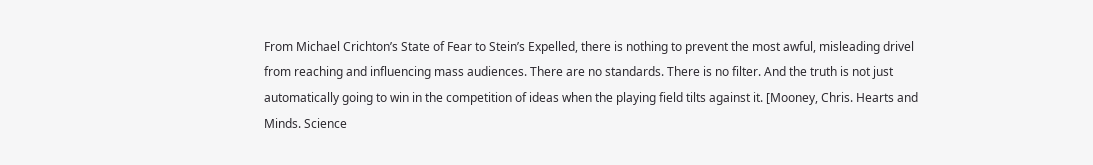From Michael Crichton’s State of Fear to Stein’s Expelled, there is nothing to prevent the most awful, misleading drivel from reaching and influencing mass audiences. There are no standards. There is no filter. And the truth is not just automatically going to win in the competition of ideas when the playing field tilts against it. [Mooney, Chris. Hearts and Minds. Science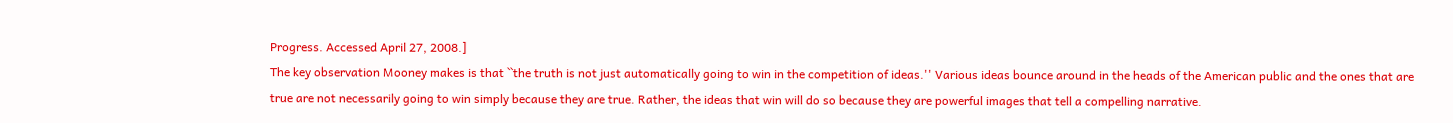Progress. Accessed April 27, 2008.]
The key observation Mooney makes is that ``the truth is not just automatically going to win in the competition of ideas.'' Various ideas bounce around in the heads of the American public and the ones that are true are not necessarily going to win simply because they are true. Rather, the ideas that win will do so because they are powerful images that tell a compelling narrative.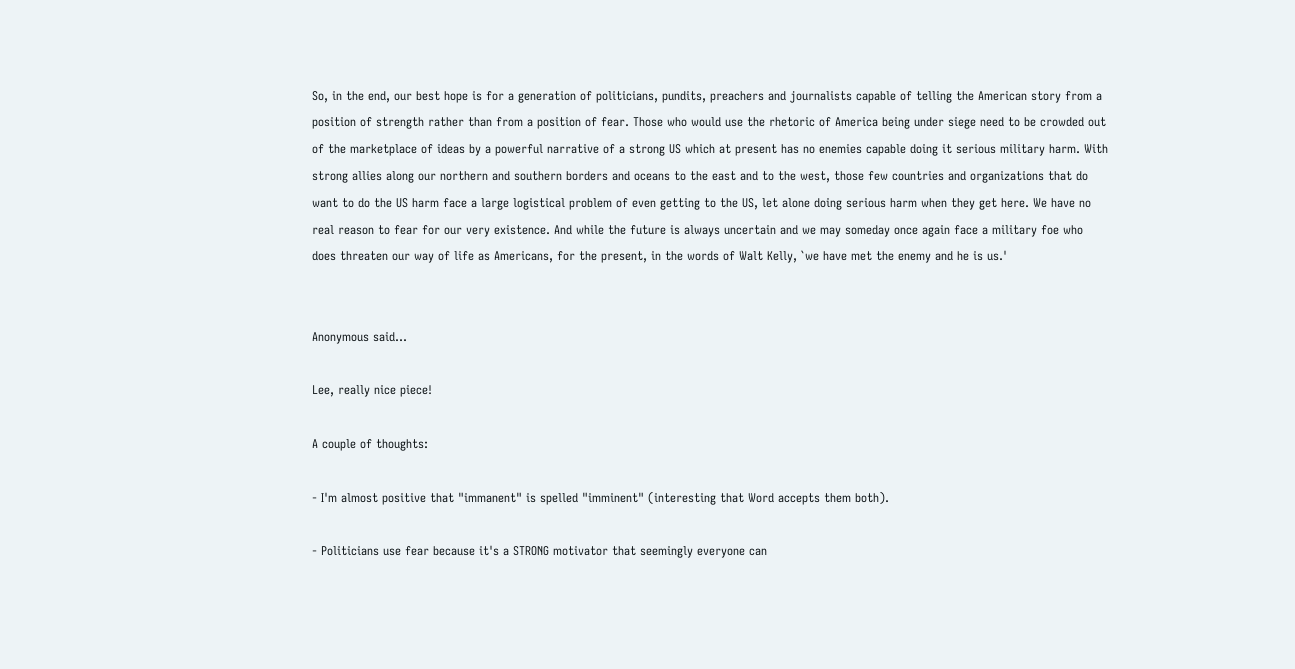So, in the end, our best hope is for a generation of politicians, pundits, preachers and journalists capable of telling the American story from a position of strength rather than from a position of fear. Those who would use the rhetoric of America being under siege need to be crowded out of the marketplace of ideas by a powerful narrative of a strong US which at present has no enemies capable doing it serious military harm. With strong allies along our northern and southern borders and oceans to the east and to the west, those few countries and organizations that do want to do the US harm face a large logistical problem of even getting to the US, let alone doing serious harm when they get here. We have no real reason to fear for our very existence. And while the future is always uncertain and we may someday once again face a military foe who does threaten our way of life as Americans, for the present, in the words of Walt Kelly, `we have met the enemy and he is us.'


Anonymous said...

Lee, really nice piece!

A couple of thoughts:

- I'm almost positive that "immanent" is spelled "imminent" (interesting that Word accepts them both).

- Politicians use fear because it's a STRONG motivator that seemingly everyone can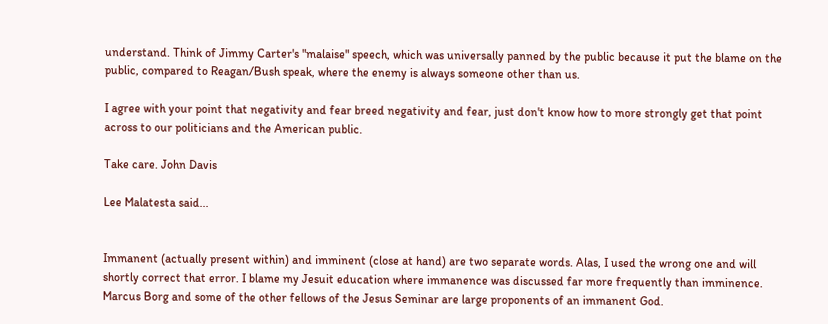understand. Think of Jimmy Carter's "malaise" speech, which was universally panned by the public because it put the blame on the public, compared to Reagan/Bush speak, where the enemy is always someone other than us.

I agree with your point that negativity and fear breed negativity and fear, just don't know how to more strongly get that point across to our politicians and the American public.

Take care. John Davis

Lee Malatesta said...


Immanent (actually present within) and imminent (close at hand) are two separate words. Alas, I used the wrong one and will shortly correct that error. I blame my Jesuit education where immanence was discussed far more frequently than imminence. Marcus Borg and some of the other fellows of the Jesus Seminar are large proponents of an immanent God.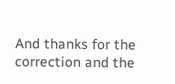And thanks for the correction and the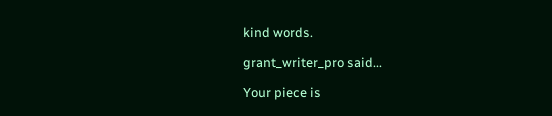kind words.

grant_writer_pro said...

Your piece is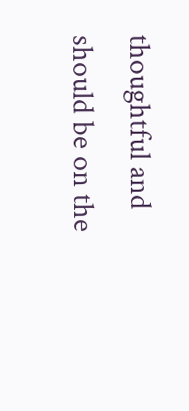thoughtful and should be on the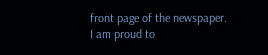front page of the newspaper.
I am proud to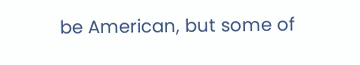be American, but some of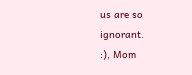us are so ignorant.
:), Mom